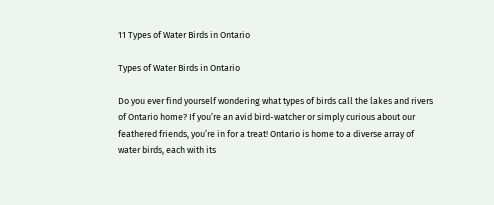11 Types of Water Birds in Ontario

Types of Water Birds in Ontario

Do you ever find yourself wondering what types of birds call the lakes and rivers of Ontario home? If you’re an avid bird-watcher or simply curious about our feathered friends, you’re in for a treat! Ontario is home to a diverse array of water birds, each with its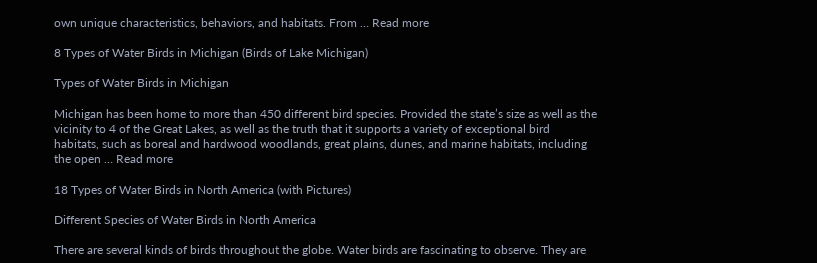own unique characteristics, behaviors, and habitats. From … Read more

8 Types of Water Birds in Michigan (Birds of Lake Michigan)

Types of Water Birds in Michigan

Michigan has been home to more than 450 different bird species. Provided the state’s size as well as the vicinity to 4 of the Great Lakes, as well as the truth that it supports a variety of exceptional bird habitats, such as boreal and hardwood woodlands, great plains, dunes, and marine habitats, including the open … Read more

18 Types of Water Birds in North America (with Pictures)

Different Species of Water Birds in North America

There are several kinds of birds throughout the globe. Water birds are fascinating to observe. They are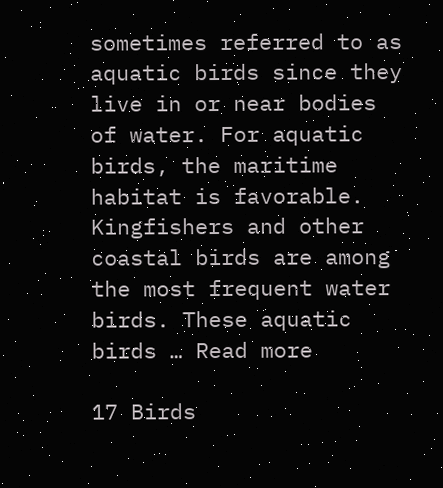sometimes referred to as aquatic birds since they live in or near bodies of water. For aquatic birds, the maritime habitat is favorable. Kingfishers and other coastal birds are among the most frequent water birds. These aquatic birds … Read more

17 Birds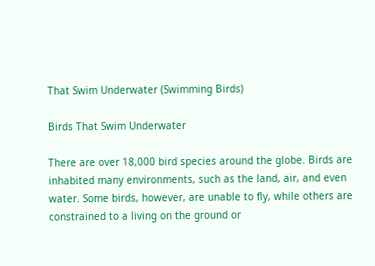That Swim Underwater (Swimming Birds)

Birds That Swim Underwater

There are over 18,000 bird species around the globe. Birds are inhabited many environments, such as the land, air, and even water. Some birds, however, are unable to fly, while others are constrained to a living on the ground or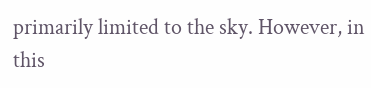primarily limited to the sky. However, in this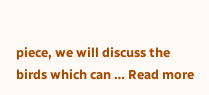piece, we will discuss the birds which can … Read more